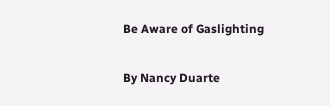Be Aware of Gaslighting

By Nancy Duarte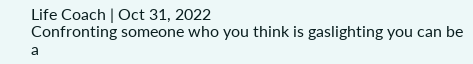Life Coach | Oct 31, 2022
Confronting someone who you think is gaslighting you can be a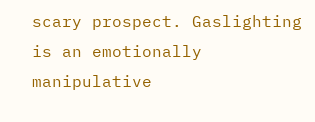scary prospect. Gaslighting is an emotionally manipulative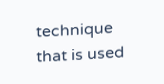technique that is used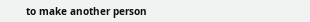to make another person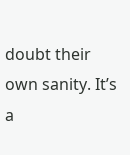doubt their own sanity. It’s a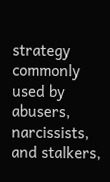strategy commonly used by abusers, narcissists, and stalkers,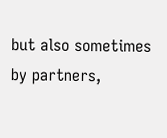but also sometimes by partners,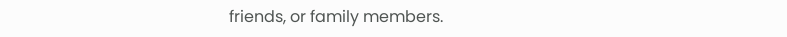friends, or family members.